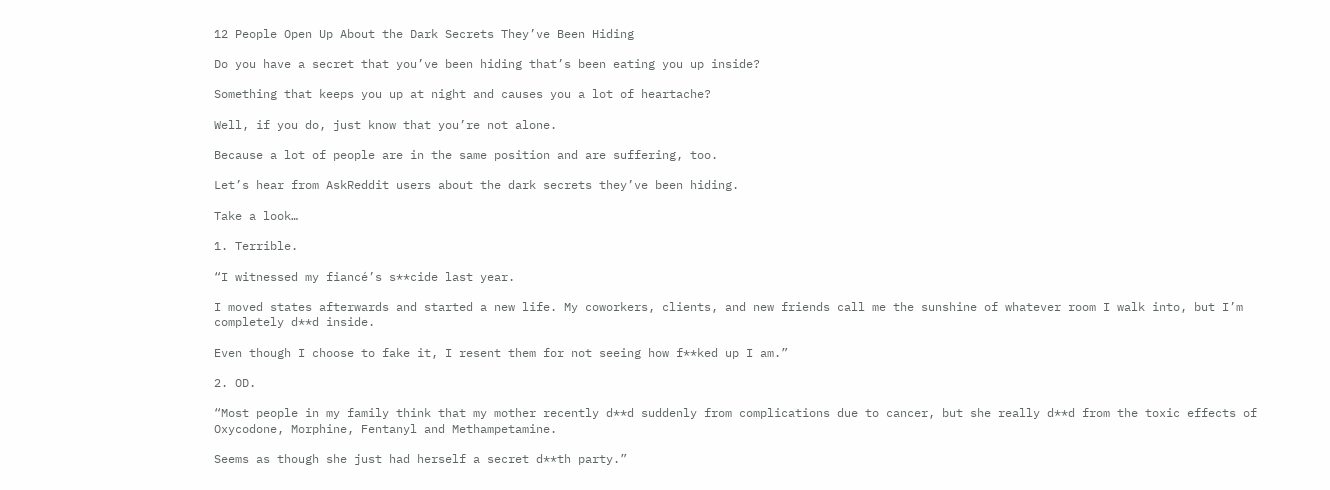12 People Open Up About the Dark Secrets They’ve Been Hiding

Do you have a secret that you’ve been hiding that’s been eating you up inside?

Something that keeps you up at night and causes you a lot of heartache?

Well, if you do, just know that you’re not alone.

Because a lot of people are in the same position and are suffering, too.

Let’s hear from AskReddit users about the dark secrets they’ve been hiding.

Take a look…

1. Terrible.

“I witnessed my fiancé’s s**cide last year.

I moved states afterwards and started a new life. My coworkers, clients, and new friends call me the sunshine of whatever room I walk into, but I’m completely d**d inside.

Even though I choose to fake it, I resent them for not seeing how f**ked up I am.”

2. OD.

“Most people in my family think that my mother recently d**d suddenly from complications due to cancer, but she really d**d from the toxic effects of Oxycodone, Morphine, Fentanyl and Methampetamine.

Seems as though she just had herself a secret d**th party.”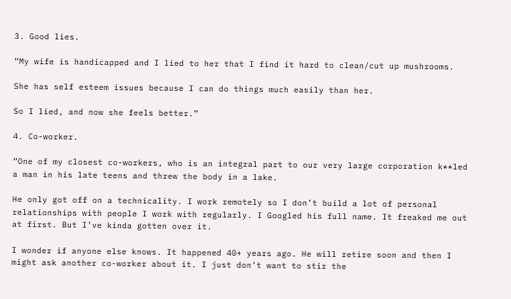3. Good lies.

“My wife is handicapped and I lied to her that I find it hard to clean/cut up mushrooms.

She has self esteem issues because I can do things much easily than her.

So I lied, and now she feels better.”

4. Co-worker.

“One of my closest co-workers, who is an integral part to our very large corporation k**led a man in his late teens and threw the body in a lake.

He only got off on a technicality. I work remotely so I don’t build a lot of personal relationships with people I work with regularly. I Googled his full name. It freaked me out at first. But I’ve kinda gotten over it.

I wonder if anyone else knows. It happened 40+ years ago. He will retire soon and then I might ask another co-worker about it. I just don’t want to stir the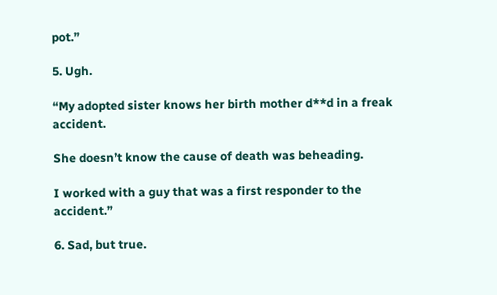pot.”

5. Ugh.

“My adopted sister knows her birth mother d**d in a freak accident.

She doesn’t know the cause of death was beheading.

I worked with a guy that was a first responder to the accident.”

6. Sad, but true.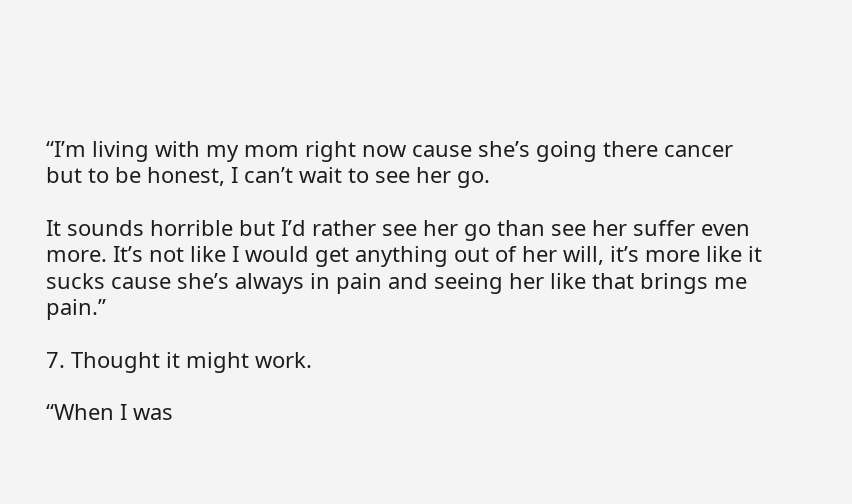“I’m living with my mom right now cause she’s going there cancer but to be honest, I can’t wait to see her go.

It sounds horrible but I’d rather see her go than see her suffer even more. It’s not like I would get anything out of her will, it’s more like it sucks cause she’s always in pain and seeing her like that brings me pain.”

7. Thought it might work.

“When I was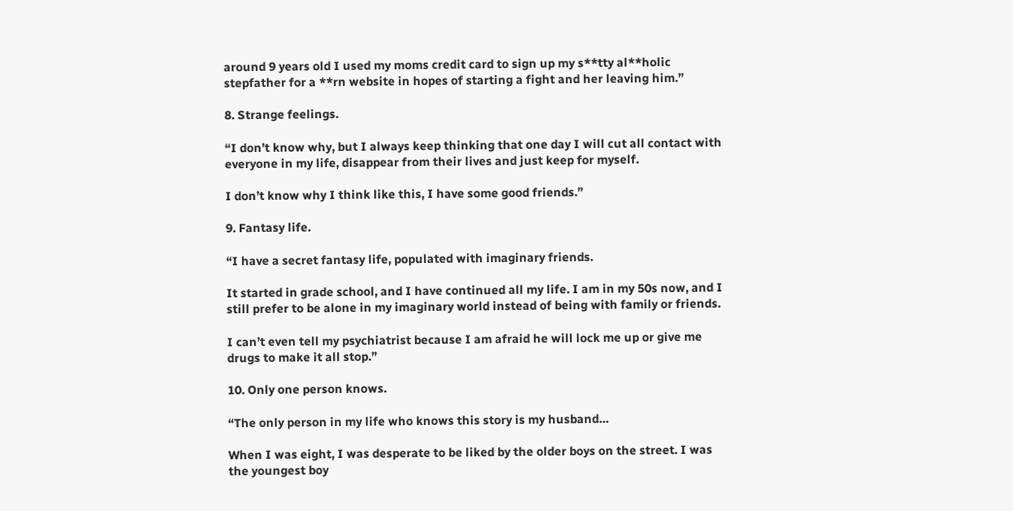around 9 years old I used my moms credit card to sign up my s**tty al**holic stepfather for a **rn website in hopes of starting a fight and her leaving him.”

8. Strange feelings.

“I don’t know why, but I always keep thinking that one day I will cut all contact with everyone in my life, disappear from their lives and just keep for myself.

I don’t know why I think like this, I have some good friends.”

9. Fantasy life.

“I have a secret fantasy life, populated with imaginary friends.

It started in grade school, and I have continued all my life. I am in my 50s now, and I still prefer to be alone in my imaginary world instead of being with family or friends.

I can’t even tell my psychiatrist because I am afraid he will lock me up or give me drugs to make it all stop.”

10. Only one person knows.

“The only person in my life who knows this story is my husband…

When I was eight, I was desperate to be liked by the older boys on the street. I was the youngest boy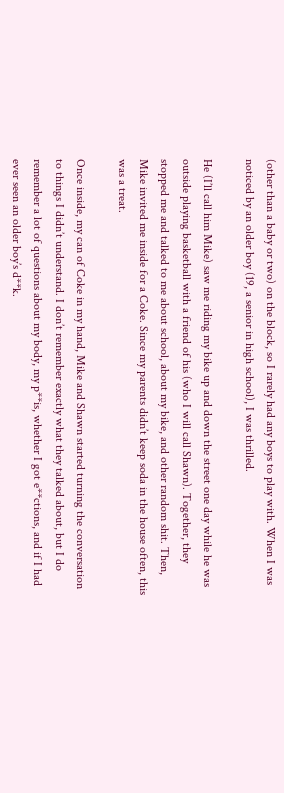(other than a baby or two) on the block, so I rarely had any boys to play with. When I was noticed by an older boy (19, a senior in high school), I was thrilled.

He (I’ll call him Mike) saw me riding my bike up and down the street one day while he was outside playing basketball with a friend of his (who I will call Shawn). Together, they stopped me and talked to me about school, about my bike, and other random shit. Then, Mike invited me inside for a Coke. Since my parents didn’t keep soda in the house often, this was a treat.

Once inside, my can of Coke in my hand, Mike and Shawn started turning the conversation to things I didn’t understand. I don’t remember exactly what they talked about, but I do remember a lot of questions about my body, my p**is, whether I got e**ctions, and if I had ever seen an older boy’s d**k.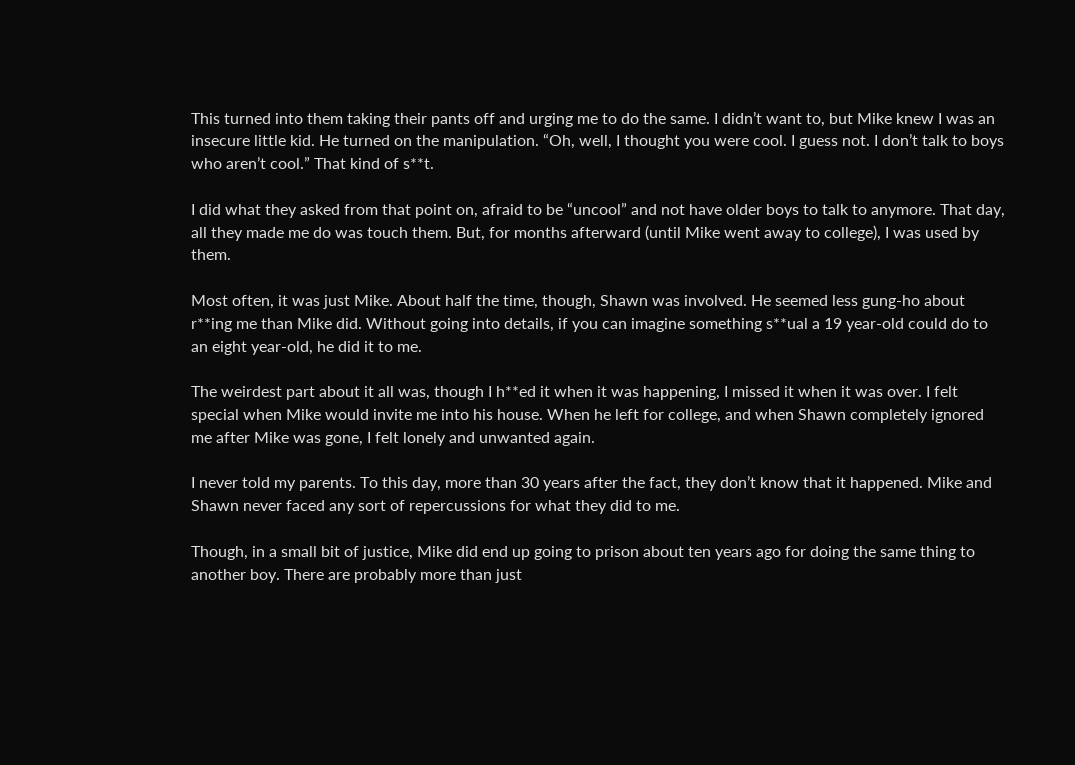This turned into them taking their pants off and urging me to do the same. I didn’t want to, but Mike knew I was an insecure little kid. He turned on the manipulation. “Oh, well, I thought you were cool. I guess not. I don’t talk to boys who aren’t cool.” That kind of s**t.

I did what they asked from that point on, afraid to be “uncool” and not have older boys to talk to anymore. That day, all they made me do was touch them. But, for months afterward (until Mike went away to college), I was used by them.

Most often, it was just Mike. About half the time, though, Shawn was involved. He seemed less gung-ho about r**ing me than Mike did. Without going into details, if you can imagine something s**ual a 19 year-old could do to an eight year-old, he did it to me.

The weirdest part about it all was, though I h**ed it when it was happening, I missed it when it was over. I felt special when Mike would invite me into his house. When he left for college, and when Shawn completely ignored me after Mike was gone, I felt lonely and unwanted again.

I never told my parents. To this day, more than 30 years after the fact, they don’t know that it happened. Mike and Shawn never faced any sort of repercussions for what they did to me.

Though, in a small bit of justice, Mike did end up going to prison about ten years ago for doing the same thing to another boy. There are probably more than just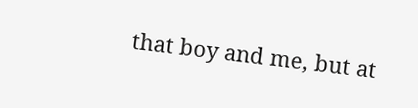that boy and me, but at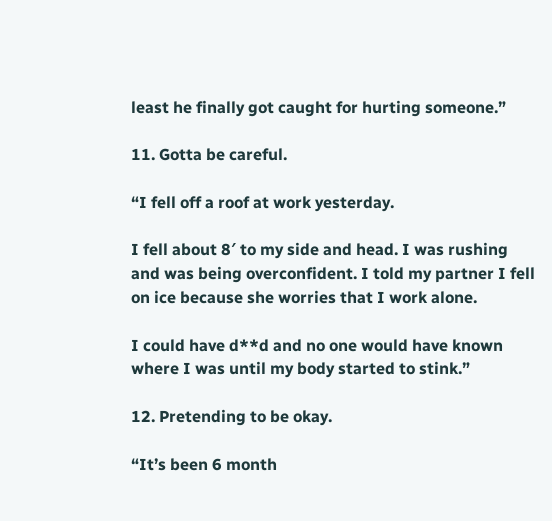least he finally got caught for hurting someone.”

11. Gotta be careful.

“I fell off a roof at work yesterday.

I fell about 8′ to my side and head. I was rushing and was being overconfident. I told my partner I fell on ice because she worries that I work alone.

I could have d**d and no one would have known where I was until my body started to stink.”

12. Pretending to be okay.

“It’s been 6 month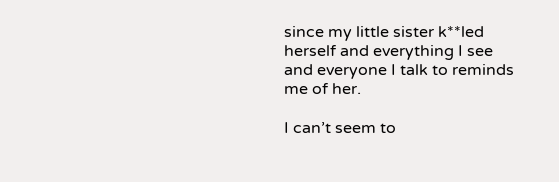since my little sister k**led herself and everything I see and everyone I talk to reminds me of her.

I can’t seem to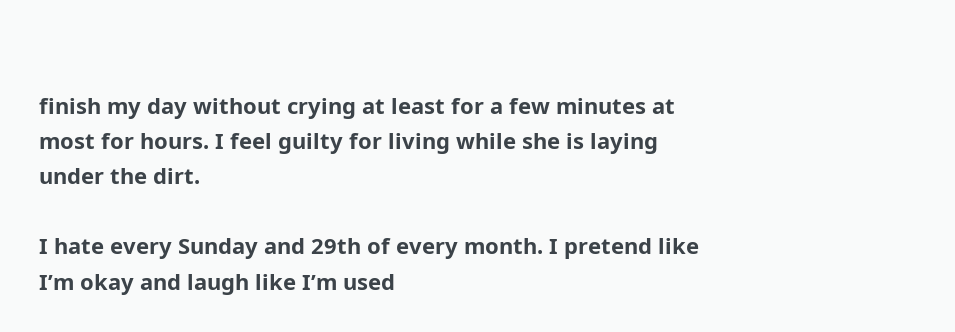finish my day without crying at least for a few minutes at most for hours. I feel guilty for living while she is laying under the dirt.

I hate every Sunday and 29th of every month. I pretend like I’m okay and laugh like I’m used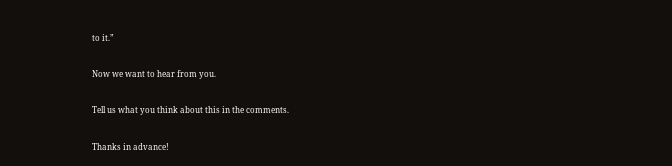to it.”

Now we want to hear from you.

Tell us what you think about this in the comments.

Thanks in advance!